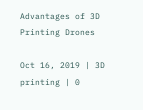Advantages of 3D Printing Drones

Oct 16, 2019 | 3D printing | 0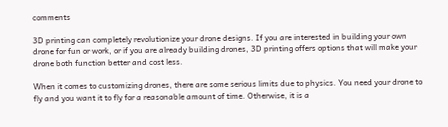comments

3D printing can completely revolutionize your drone designs. If you are interested in building your own drone for fun or work, or if you are already building drones, 3D printing offers options that will make your drone both function better and cost less.

When it comes to customizing drones, there are some serious limits due to physics. You need your drone to fly and you want it to fly for a reasonable amount of time. Otherwise, it is a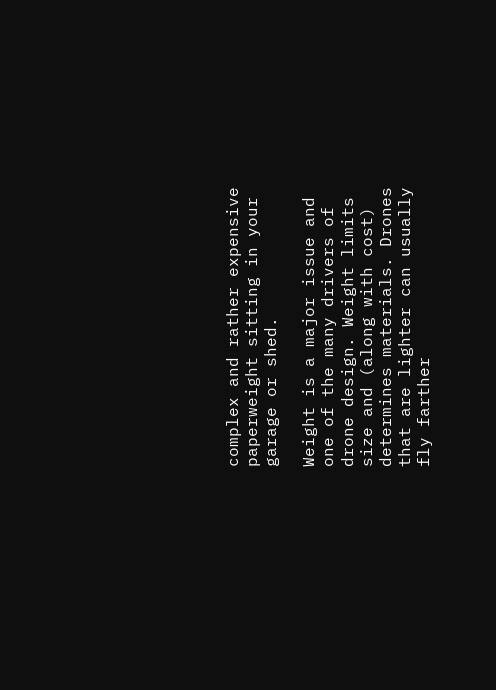complex and rather expensive paperweight sitting in your garage or shed.

Weight is a major issue and one of the many drivers of drone design. Weight limits size and (along with cost) determines materials. Drones that are lighter can usually fly farther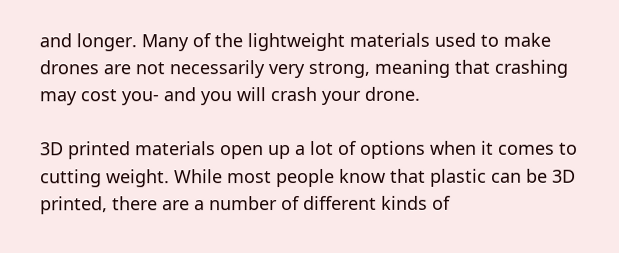and longer. Many of the lightweight materials used to make drones are not necessarily very strong, meaning that crashing may cost you- and you will crash your drone.

3D printed materials open up a lot of options when it comes to cutting weight. While most people know that plastic can be 3D printed, there are a number of different kinds of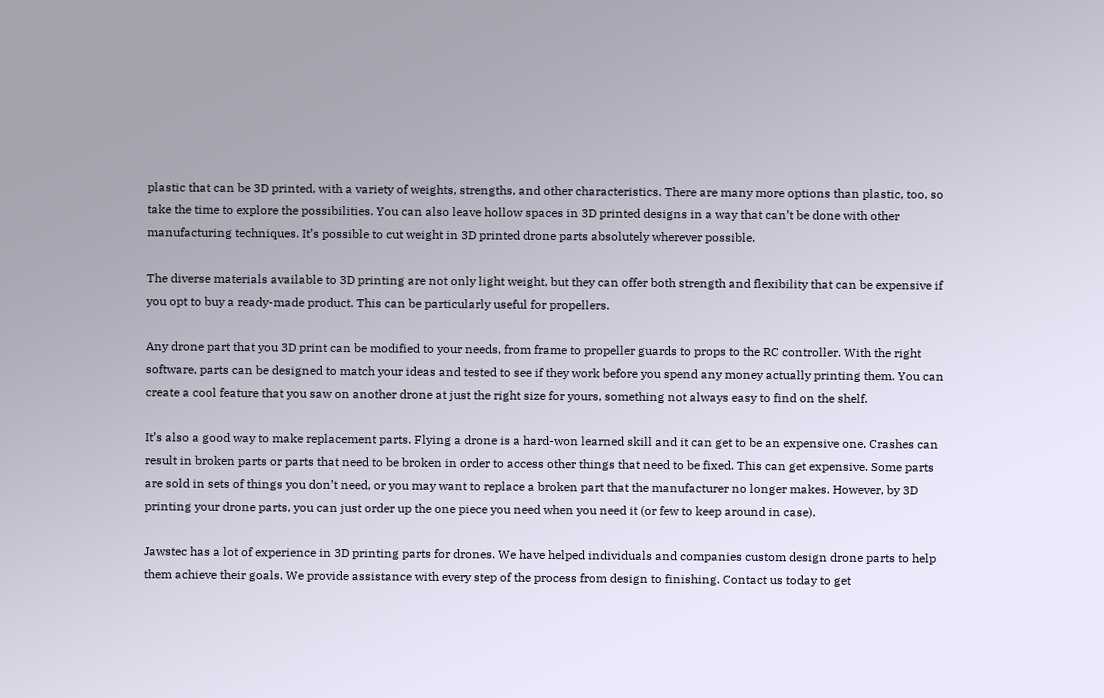plastic that can be 3D printed, with a variety of weights, strengths, and other characteristics. There are many more options than plastic, too, so take the time to explore the possibilities. You can also leave hollow spaces in 3D printed designs in a way that can’t be done with other manufacturing techniques. It’s possible to cut weight in 3D printed drone parts absolutely wherever possible.

The diverse materials available to 3D printing are not only light weight, but they can offer both strength and flexibility that can be expensive if you opt to buy a ready-made product. This can be particularly useful for propellers.

Any drone part that you 3D print can be modified to your needs, from frame to propeller guards to props to the RC controller. With the right software, parts can be designed to match your ideas and tested to see if they work before you spend any money actually printing them. You can create a cool feature that you saw on another drone at just the right size for yours, something not always easy to find on the shelf.

It’s also a good way to make replacement parts. Flying a drone is a hard-won learned skill and it can get to be an expensive one. Crashes can result in broken parts or parts that need to be broken in order to access other things that need to be fixed. This can get expensive. Some parts are sold in sets of things you don’t need, or you may want to replace a broken part that the manufacturer no longer makes. However, by 3D printing your drone parts, you can just order up the one piece you need when you need it (or few to keep around in case).

Jawstec has a lot of experience in 3D printing parts for drones. We have helped individuals and companies custom design drone parts to help them achieve their goals. We provide assistance with every step of the process from design to finishing. Contact us today to get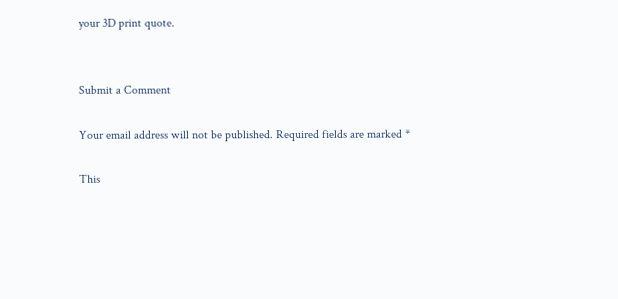your 3D print quote.


Submit a Comment

Your email address will not be published. Required fields are marked *

This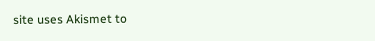site uses Akismet to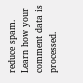reduce spam. Learn how your comment data is processed.